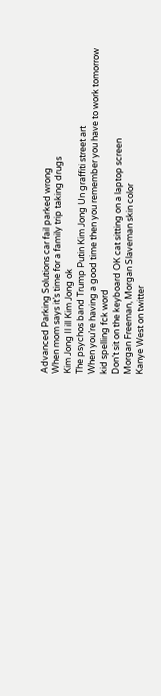Advanced Parking Solutions car fail parked wrong
When mom says it’s time for a family trip taking drugs
Kim Jong Il ill Kim Jong ok
The psychos band Trump Putin Kim Jong Un graffiti street art
When you’re having a good time then you remember you have to work tomorrow kid spelling fck word
Don’t sit on the keyboard OK cat sitting on a laptop screen
Morgan Freeman, Morgan Slaveman skin color
Kanye West on twitter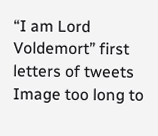“I am Lord Voldemort” first letters of tweets
Image too long to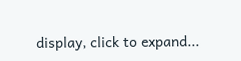display, click to expand...